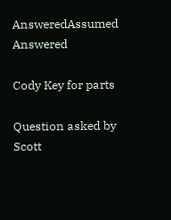AnsweredAssumed Answered

Cody Key for parts

Question asked by Scott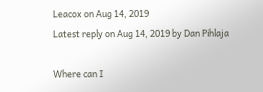Leacox on Aug 14, 2019
Latest reply on Aug 14, 2019 by Dan Pihlaja

Where can I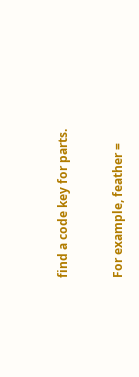find a code key for parts.


For example, feather =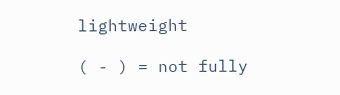lightweight

( - ) = not fully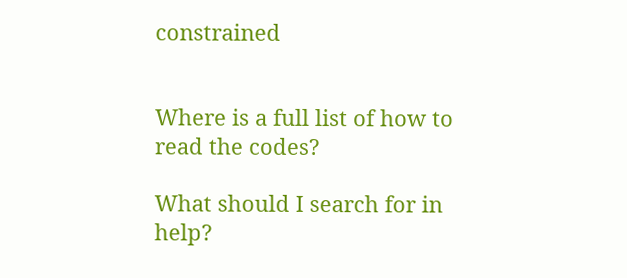constrained


Where is a full list of how to read the codes?

What should I search for in help?